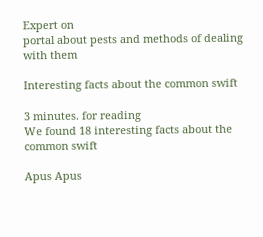Expert on
portal about pests and methods of dealing with them

Interesting facts about the common swift

3 minutes. for reading
We found 18 interesting facts about the common swift

Apus Apus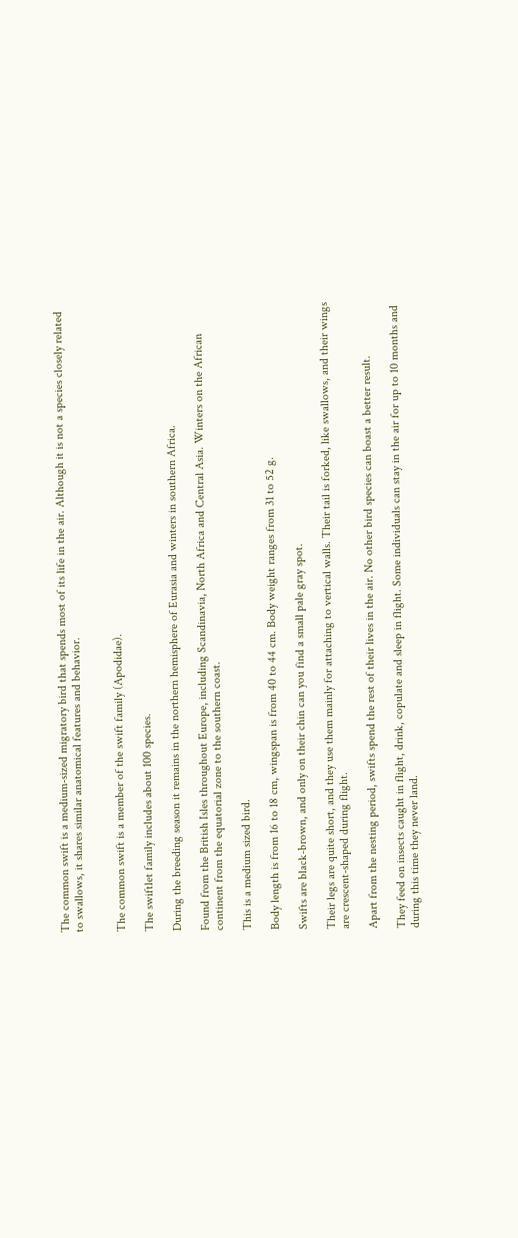The common swift is a medium-sized migratory bird that spends most of its life in the air. Although it is not a species closely related to swallows, it shares similar anatomical features and behavior.


The common swift is a member of the swift family (Apodidae).

The swiftlet family includes about 100 species.

During the breeding season it remains in the northern hemisphere of Eurasia and winters in southern Africa.

Found from the British Isles throughout Europe, including Scandinavia, North Africa and Central Asia. Winters on the African continent from the equatorial zone to the southern coast.

This is a medium sized bird.

Body length is from 16 to 18 cm, wingspan is from 40 to 44 cm. Body weight ranges from 31 to 52 g.

Swifts are black-brown, and only on their chin can you find a small pale gray spot.

Their legs are quite short, and they use them mainly for attaching to vertical walls. Their tail is forked, like swallows, and their wings are crescent-shaped during flight.

Apart from the nesting period, swifts spend the rest of their lives in the air. No other bird species can boast a better result.

They feed on insects caught in flight, drink, copulate and sleep in flight. Some individuals can stay in the air for up to 10 months and during this time they never land.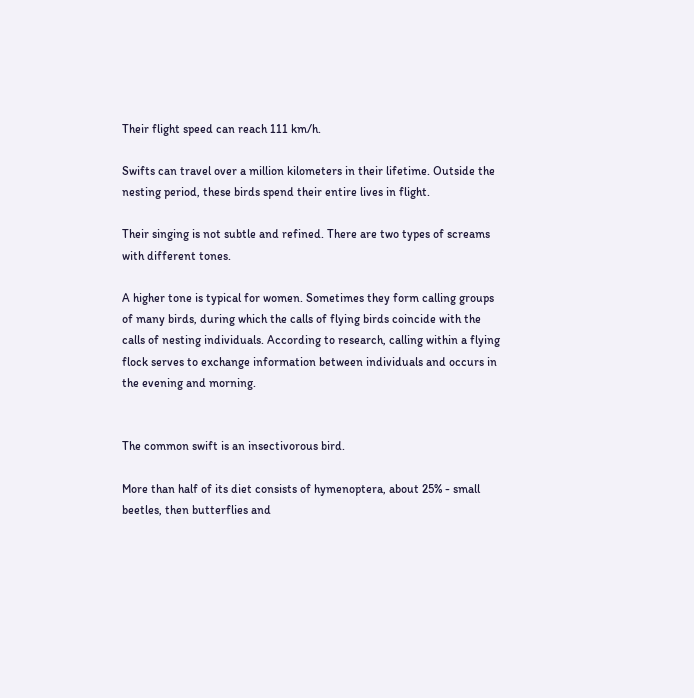Their flight speed can reach 111 km/h.

Swifts can travel over a million kilometers in their lifetime. Outside the nesting period, these birds spend their entire lives in flight.

Their singing is not subtle and refined. There are two types of screams with different tones.

A higher tone is typical for women. Sometimes they form calling groups of many birds, during which the calls of flying birds coincide with the calls of nesting individuals. According to research, calling within a flying flock serves to exchange information between individuals and occurs in the evening and morning.


The common swift is an insectivorous bird.

More than half of its diet consists of hymenoptera, about 25% - small beetles, then butterflies and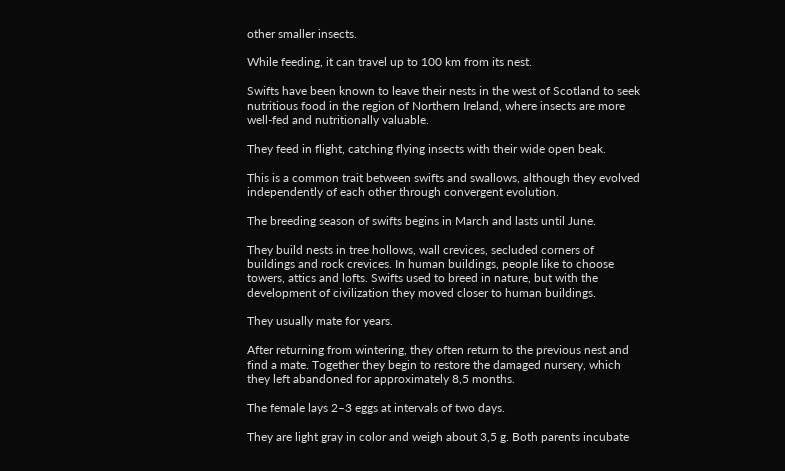other smaller insects.

While feeding, it can travel up to 100 km from its nest.

Swifts have been known to leave their nests in the west of Scotland to seek nutritious food in the region of Northern Ireland, where insects are more well-fed and nutritionally valuable.

They feed in flight, catching flying insects with their wide open beak.

This is a common trait between swifts and swallows, although they evolved independently of each other through convergent evolution.

The breeding season of swifts begins in March and lasts until June.

They build nests in tree hollows, wall crevices, secluded corners of buildings and rock crevices. In human buildings, people like to choose towers, attics and lofts. Swifts used to breed in nature, but with the development of civilization they moved closer to human buildings.

They usually mate for years.

After returning from wintering, they often return to the previous nest and find a mate. Together they begin to restore the damaged nursery, which they left abandoned for approximately 8,5 months.

The female lays 2–3 eggs at intervals of two days.

They are light gray in color and weigh about 3,5 g. Both parents incubate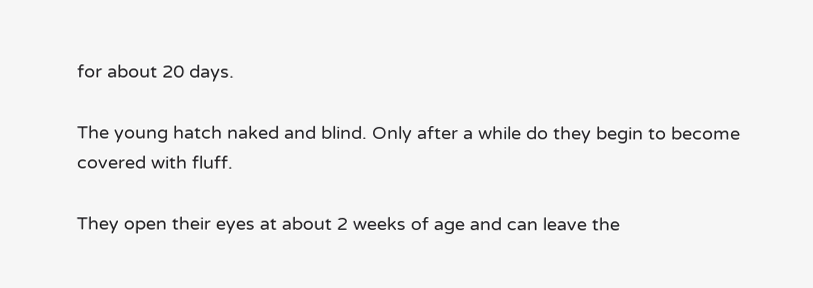for about 20 days.

The young hatch naked and blind. Only after a while do they begin to become covered with fluff.

They open their eyes at about 2 weeks of age and can leave the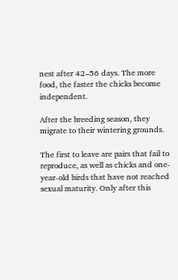nest after 42–56 days. The more food, the faster the chicks become independent.

After the breeding season, they migrate to their wintering grounds.

The first to leave are pairs that fail to reproduce, as well as chicks and one-year-old birds that have not reached sexual maturity. Only after this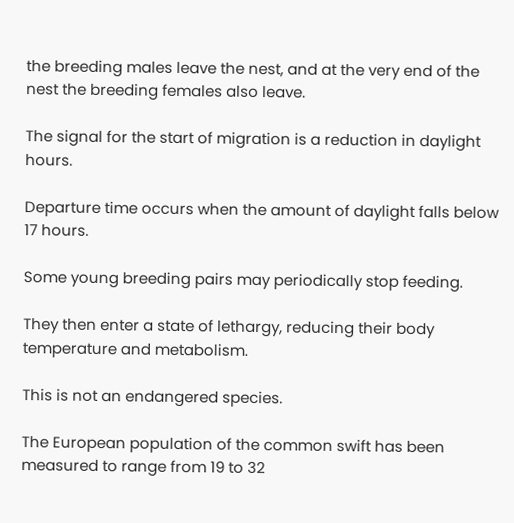the breeding males leave the nest, and at the very end of the nest the breeding females also leave.

The signal for the start of migration is a reduction in daylight hours.

Departure time occurs when the amount of daylight falls below 17 hours.

Some young breeding pairs may periodically stop feeding.

They then enter a state of lethargy, reducing their body temperature and metabolism.

This is not an endangered species.

The European population of the common swift has been measured to range from 19 to 32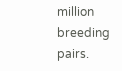million breeding pairs.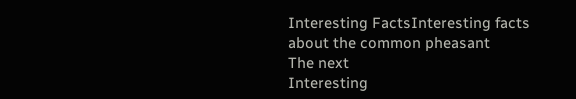Interesting FactsInteresting facts about the common pheasant
The next
Interesting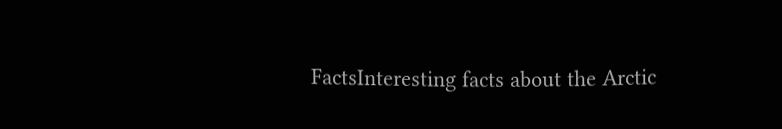FactsInteresting facts about the Arctic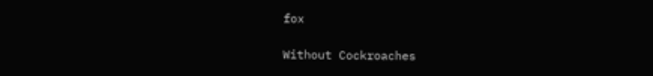fox

Without Cockroaches